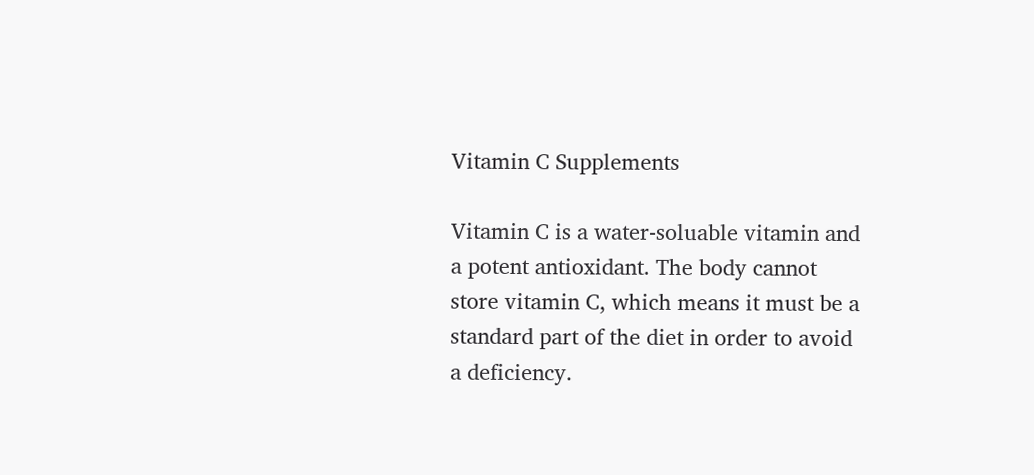Vitamin C Supplements

Vitamin C is a water-soluable vitamin and a potent antioxidant. The body cannot store vitamin C, which means it must be a standard part of the diet in order to avoid a deficiency.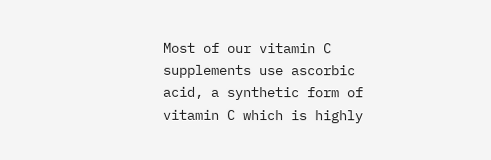Most of our vitamin C supplements use ascorbic acid, a synthetic form of vitamin C which is highly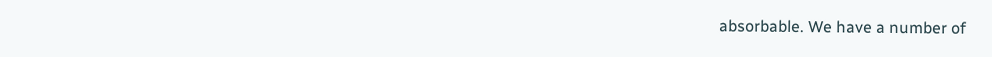absorbable. We have a number of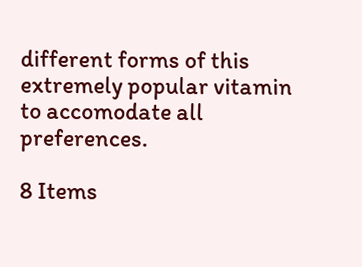different forms of this extremely popular vitamin to accomodate all preferences.

8 Items